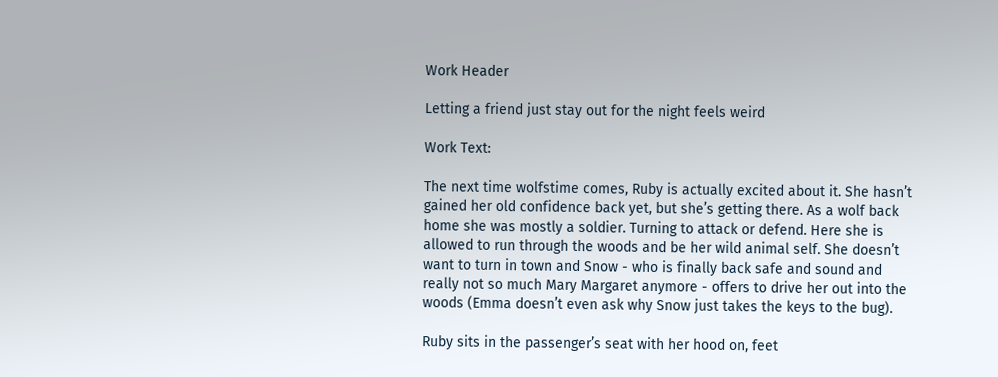Work Header

Letting a friend just stay out for the night feels weird

Work Text:

The next time wolfstime comes, Ruby is actually excited about it. She hasn’t gained her old confidence back yet, but she’s getting there. As a wolf back home she was mostly a soldier. Turning to attack or defend. Here she is allowed to run through the woods and be her wild animal self. She doesn’t want to turn in town and Snow - who is finally back safe and sound and really not so much Mary Margaret anymore - offers to drive her out into the woods (Emma doesn’t even ask why Snow just takes the keys to the bug).

Ruby sits in the passenger’s seat with her hood on, feet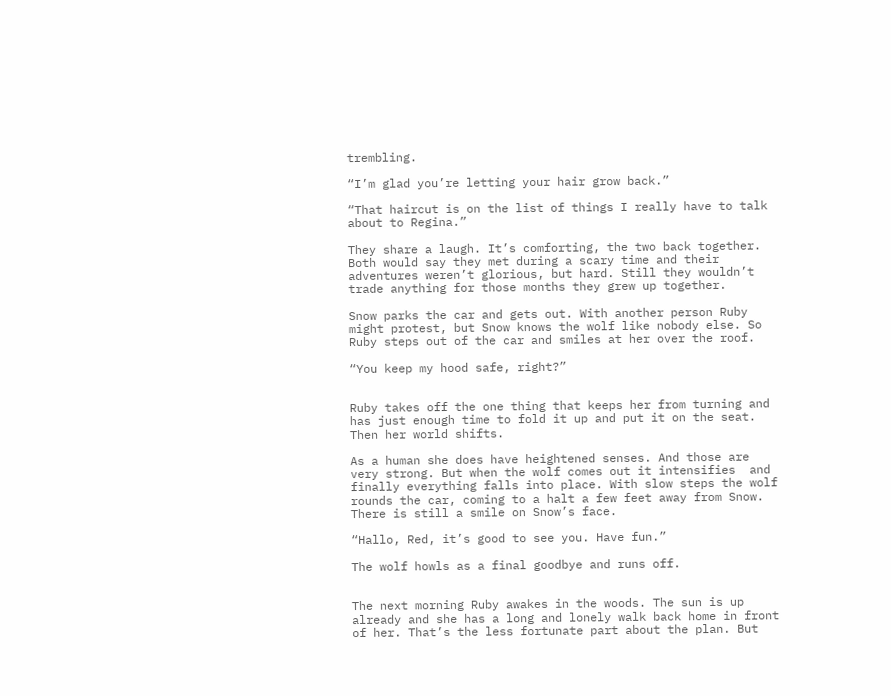trembling.

“I’m glad you’re letting your hair grow back.”

“That haircut is on the list of things I really have to talk about to Regina.”

They share a laugh. It’s comforting, the two back together. Both would say they met during a scary time and their adventures weren’t glorious, but hard. Still they wouldn’t trade anything for those months they grew up together.

Snow parks the car and gets out. With another person Ruby might protest, but Snow knows the wolf like nobody else. So Ruby steps out of the car and smiles at her over the roof.

“You keep my hood safe, right?”


Ruby takes off the one thing that keeps her from turning and has just enough time to fold it up and put it on the seat. Then her world shifts.

As a human she does have heightened senses. And those are very strong. But when the wolf comes out it intensifies  and finally everything falls into place. With slow steps the wolf rounds the car, coming to a halt a few feet away from Snow. There is still a smile on Snow’s face.

“Hallo, Red, it’s good to see you. Have fun.”

The wolf howls as a final goodbye and runs off.


The next morning Ruby awakes in the woods. The sun is up already and she has a long and lonely walk back home in front of her. That’s the less fortunate part about the plan. But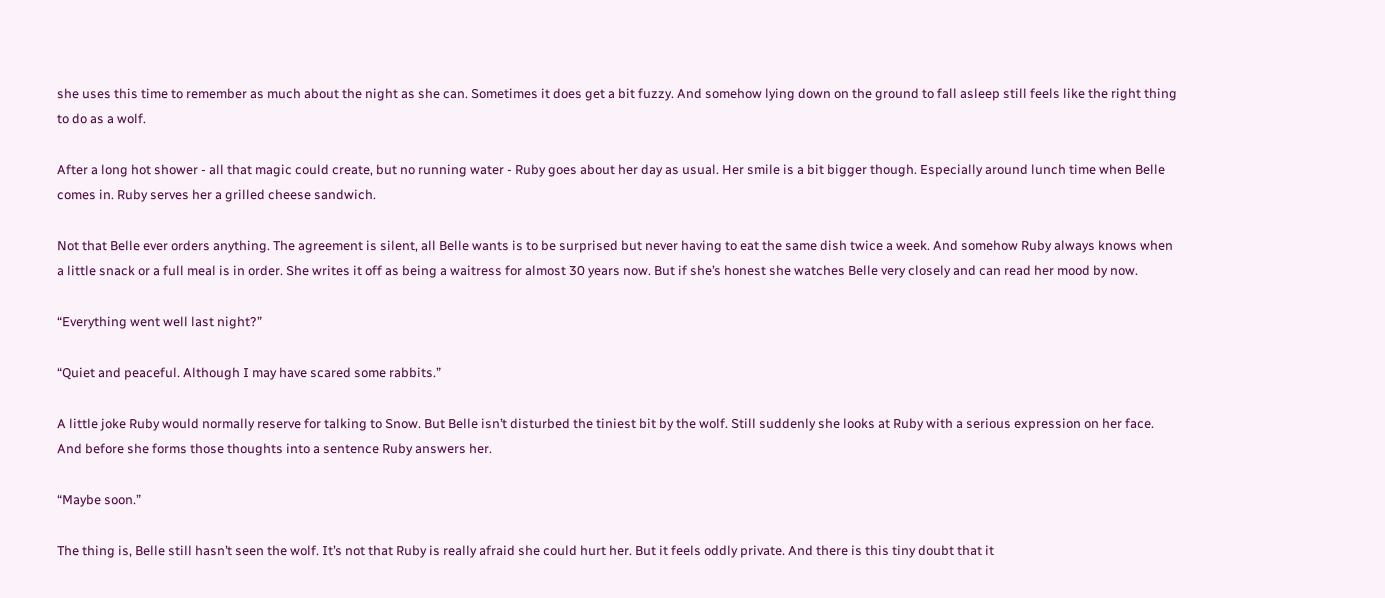she uses this time to remember as much about the night as she can. Sometimes it does get a bit fuzzy. And somehow lying down on the ground to fall asleep still feels like the right thing to do as a wolf.

After a long hot shower - all that magic could create, but no running water - Ruby goes about her day as usual. Her smile is a bit bigger though. Especially around lunch time when Belle comes in. Ruby serves her a grilled cheese sandwich.

Not that Belle ever orders anything. The agreement is silent, all Belle wants is to be surprised but never having to eat the same dish twice a week. And somehow Ruby always knows when a little snack or a full meal is in order. She writes it off as being a waitress for almost 30 years now. But if she’s honest she watches Belle very closely and can read her mood by now.

“Everything went well last night?”

“Quiet and peaceful. Although I may have scared some rabbits.”

A little joke Ruby would normally reserve for talking to Snow. But Belle isn’t disturbed the tiniest bit by the wolf. Still suddenly she looks at Ruby with a serious expression on her face. And before she forms those thoughts into a sentence Ruby answers her.

“Maybe soon.”

The thing is, Belle still hasn’t seen the wolf. It’s not that Ruby is really afraid she could hurt her. But it feels oddly private. And there is this tiny doubt that it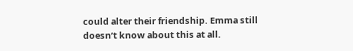could alter their friendship. Emma still doesn’t know about this at all.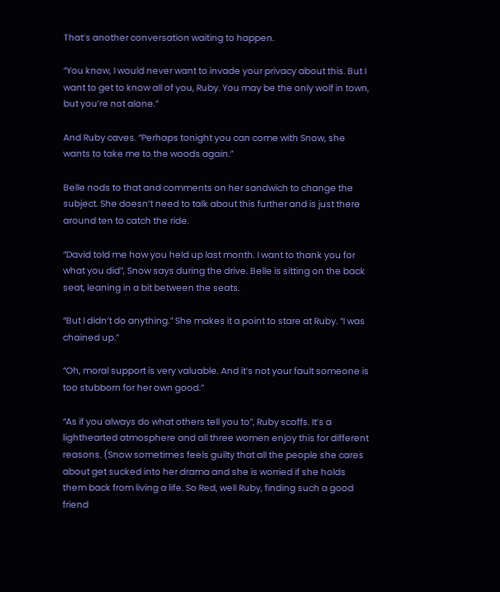That’s another conversation waiting to happen.

“You know, I would never want to invade your privacy about this. But I want to get to know all of you, Ruby. You may be the only wolf in town, but you’re not alone.”

And Ruby caves. “Perhaps tonight you can come with Snow, she wants to take me to the woods again.”

Belle nods to that and comments on her sandwich to change the subject. She doesn’t need to talk about this further and is just there around ten to catch the ride.

“David told me how you held up last month. I want to thank you for what you did”, Snow says during the drive. Belle is sitting on the back seat, leaning in a bit between the seats.

“But I didn’t do anything.” She makes it a point to stare at Ruby. “I was chained up.”

“Oh, moral support is very valuable. And it’s not your fault someone is too stubborn for her own good.”

“As if you always do what others tell you to”, Ruby scoffs. It’s a lighthearted atmosphere and all three women enjoy this for different reasons. (Snow sometimes feels guilty that all the people she cares about get sucked into her drama and she is worried if she holds them back from living a life. So Red, well Ruby, finding such a good friend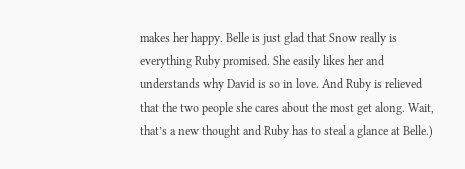makes her happy. Belle is just glad that Snow really is everything Ruby promised. She easily likes her and understands why David is so in love. And Ruby is relieved that the two people she cares about the most get along. Wait, that’s a new thought and Ruby has to steal a glance at Belle.)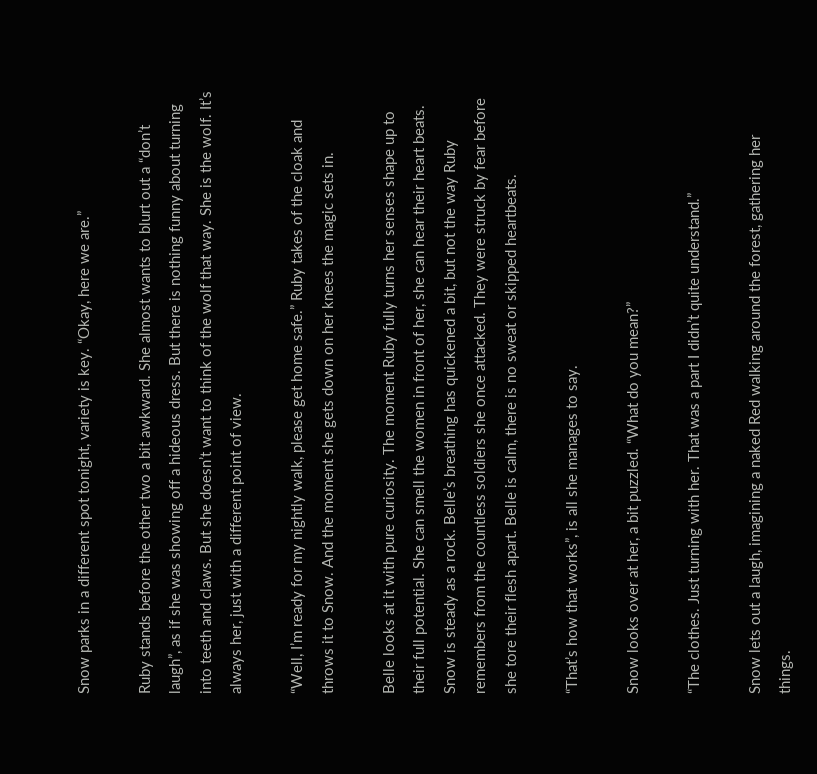Snow parks in a different spot tonight, variety is key. “Okay, here we are.”

Ruby stands before the other two a bit awkward. She almost wants to blurt out a “don’t laugh”, as if she was showing off a hideous dress. But there is nothing funny about turning into teeth and claws. But she doesn’t want to think of the wolf that way. She is the wolf. It’s always her, just with a different point of view.

“Well, I’m ready for my nightly walk, please get home safe.” Ruby takes of the cloak and throws it to Snow. And the moment she gets down on her knees the magic sets in.

Belle looks at it with pure curiosity. The moment Ruby fully turns her senses shape up to their full potential. She can smell the women in front of her, she can hear their heart beats. Snow is steady as a rock. Belle’s breathing has quickened a bit, but not the way Ruby remembers from the countless soldiers she once attacked. They were struck by fear before she tore their flesh apart. Belle is calm, there is no sweat or skipped heartbeats.

“That’s how that works”, is all she manages to say.

Snow looks over at her, a bit puzzled. “What do you mean?”

“The clothes. Just turning with her. That was a part I didn’t quite understand.”

Snow lets out a laugh, imagining a naked Red walking around the forest, gathering her things.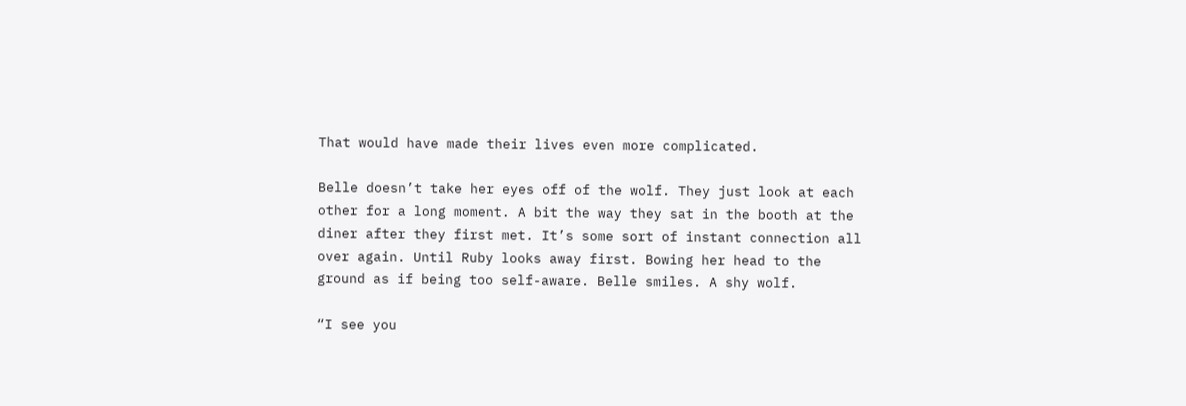That would have made their lives even more complicated.

Belle doesn’t take her eyes off of the wolf. They just look at each other for a long moment. A bit the way they sat in the booth at the diner after they first met. It’s some sort of instant connection all over again. Until Ruby looks away first. Bowing her head to the ground as if being too self-aware. Belle smiles. A shy wolf.

“I see you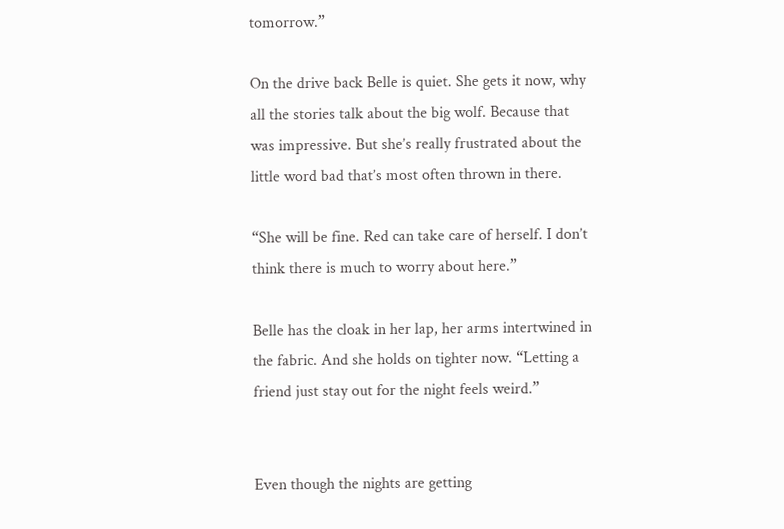tomorrow.”

On the drive back Belle is quiet. She gets it now, why all the stories talk about the big wolf. Because that was impressive. But she’s really frustrated about the little word bad that’s most often thrown in there.

“She will be fine. Red can take care of herself. I don’t think there is much to worry about here.”

Belle has the cloak in her lap, her arms intertwined in the fabric. And she holds on tighter now. “Letting a friend just stay out for the night feels weird.”


Even though the nights are getting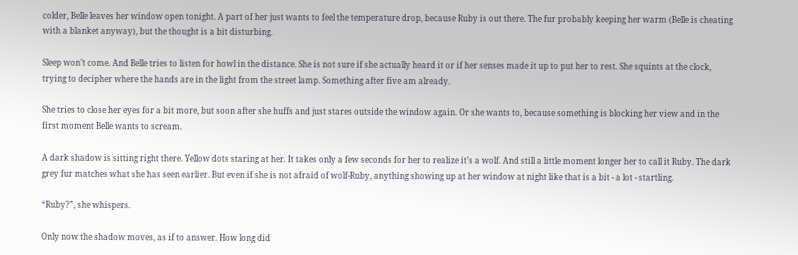colder, Belle leaves her window open tonight. A part of her just wants to feel the temperature drop, because Ruby is out there. The fur probably keeping her warm (Belle is cheating with a blanket anyway), but the thought is a bit disturbing.

Sleep won’t come. And Belle tries to listen for howl in the distance. She is not sure if she actually heard it or if her senses made it up to put her to rest. She squints at the clock, trying to decipher where the hands are in the light from the street lamp. Something after five am already.

She tries to close her eyes for a bit more, but soon after she huffs and just stares outside the window again. Or she wants to, because something is blocking her view and in the first moment Belle wants to scream.

A dark shadow is sitting right there. Yellow dots staring at her. It takes only a few seconds for her to realize it’s a wolf. And still a little moment longer her to call it Ruby. The dark grey fur matches what she has seen earlier. But even if she is not afraid of wolf-Ruby, anything showing up at her window at night like that is a bit - a lot - startling.

“Ruby?”, she whispers.

Only now the shadow moves, as if to answer. How long did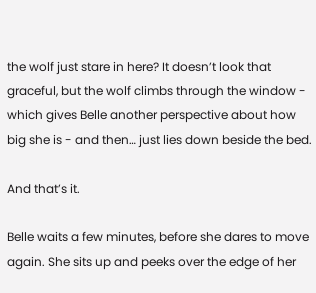the wolf just stare in here? It doesn’t look that graceful, but the wolf climbs through the window - which gives Belle another perspective about how big she is - and then… just lies down beside the bed.

And that’s it.

Belle waits a few minutes, before she dares to move again. She sits up and peeks over the edge of her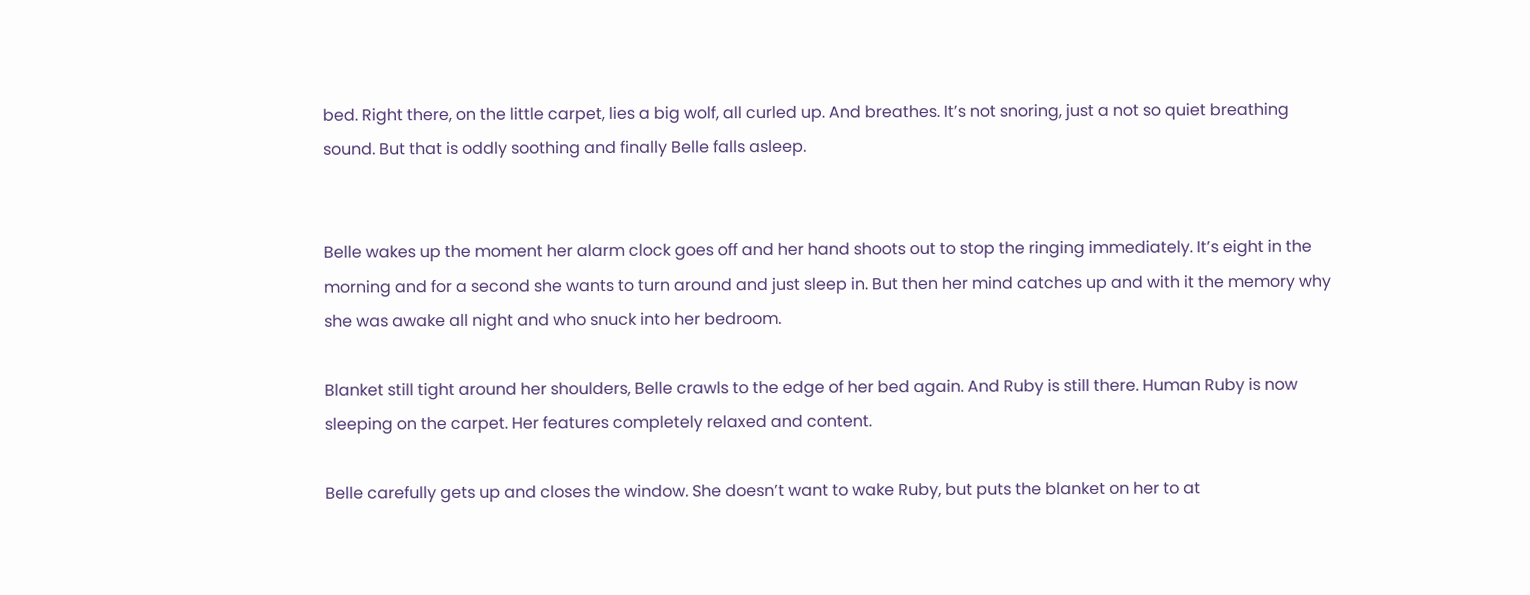bed. Right there, on the little carpet, lies a big wolf, all curled up. And breathes. It’s not snoring, just a not so quiet breathing sound. But that is oddly soothing and finally Belle falls asleep.


Belle wakes up the moment her alarm clock goes off and her hand shoots out to stop the ringing immediately. It’s eight in the morning and for a second she wants to turn around and just sleep in. But then her mind catches up and with it the memory why she was awake all night and who snuck into her bedroom.

Blanket still tight around her shoulders, Belle crawls to the edge of her bed again. And Ruby is still there. Human Ruby is now sleeping on the carpet. Her features completely relaxed and content.

Belle carefully gets up and closes the window. She doesn’t want to wake Ruby, but puts the blanket on her to at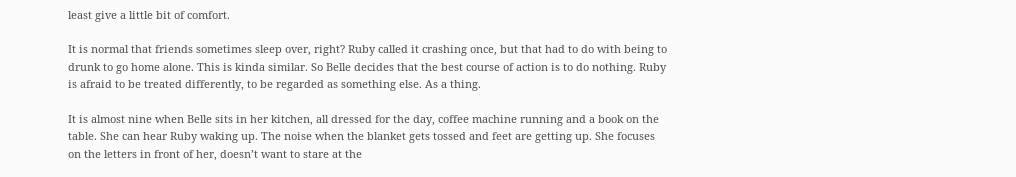least give a little bit of comfort.

It is normal that friends sometimes sleep over, right? Ruby called it crashing once, but that had to do with being to drunk to go home alone. This is kinda similar. So Belle decides that the best course of action is to do nothing. Ruby is afraid to be treated differently, to be regarded as something else. As a thing.

It is almost nine when Belle sits in her kitchen, all dressed for the day, coffee machine running and a book on the table. She can hear Ruby waking up. The noise when the blanket gets tossed and feet are getting up. She focuses on the letters in front of her, doesn’t want to stare at the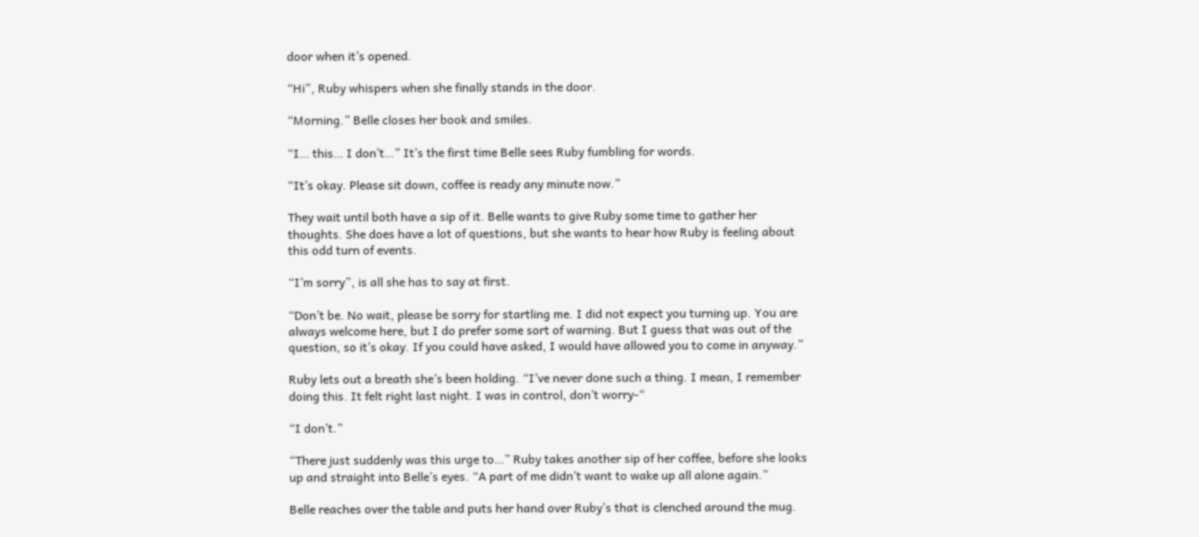door when it’s opened.

“Hi”, Ruby whispers when she finally stands in the door.

“Morning.” Belle closes her book and smiles.

“I… this… I don’t…” It’s the first time Belle sees Ruby fumbling for words.

“It’s okay. Please sit down, coffee is ready any minute now.”

They wait until both have a sip of it. Belle wants to give Ruby some time to gather her thoughts. She does have a lot of questions, but she wants to hear how Ruby is feeling about this odd turn of events.

“I’m sorry”, is all she has to say at first.

“Don’t be. No wait, please be sorry for startling me. I did not expect you turning up. You are always welcome here, but I do prefer some sort of warning. But I guess that was out of the question, so it’s okay. If you could have asked, I would have allowed you to come in anyway.”

Ruby lets out a breath she’s been holding. “I’ve never done such a thing. I mean, I remember doing this. It felt right last night. I was in control, don’t worry-“

“I don’t.”

“There just suddenly was this urge to…” Ruby takes another sip of her coffee, before she looks up and straight into Belle’s eyes. “A part of me didn’t want to wake up all alone again.”

Belle reaches over the table and puts her hand over Ruby’s that is clenched around the mug.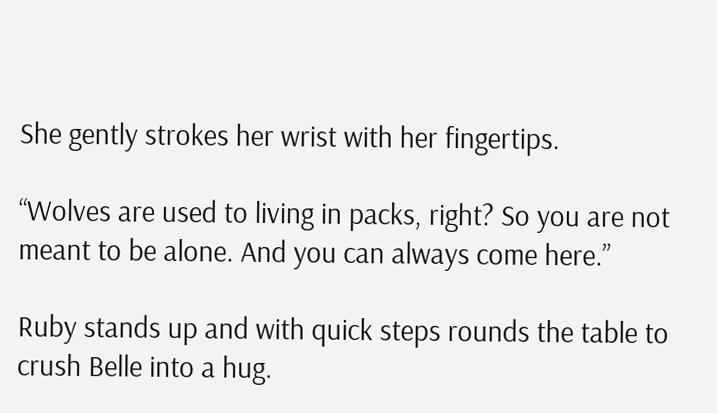She gently strokes her wrist with her fingertips.

“Wolves are used to living in packs, right? So you are not meant to be alone. And you can always come here.”

Ruby stands up and with quick steps rounds the table to crush Belle into a hug.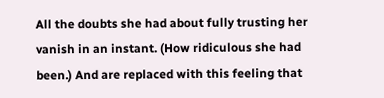All the doubts she had about fully trusting her vanish in an instant. (How ridiculous she had been.) And are replaced with this feeling that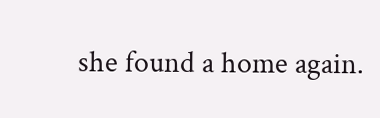she found a home again.